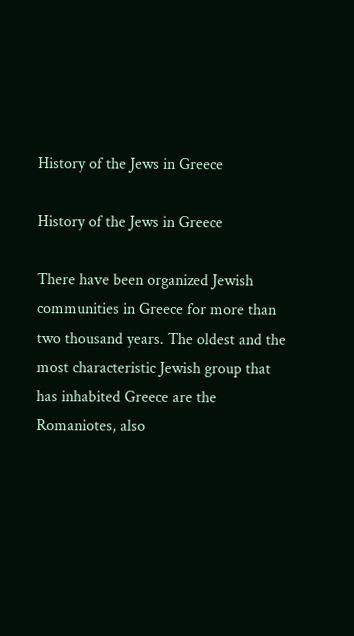History of the Jews in Greece

History of the Jews in Greece

There have been organized Jewish communities in Greece for more than two thousand years. The oldest and the most characteristic Jewish group that has inhabited Greece are the Romaniotes, also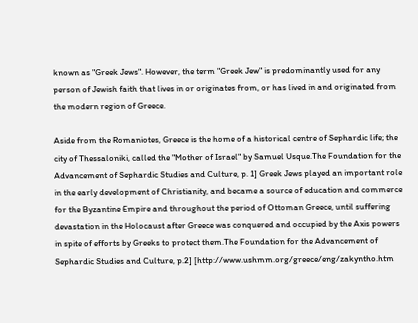known as "Greek Jews". However, the term "Greek Jew" is predominantly used for any person of Jewish faith that lives in or originates from, or has lived in and originated from the modern region of Greece.

Aside from the Romaniotes, Greece is the home of a historical centre of Sephardic life; the city of Thessaloniki, called the "Mother of Israel" by Samuel Usque.The Foundation for the Advancement of Sephardic Studies and Culture, p. 1] Greek Jews played an important role in the early development of Christianity, and became a source of education and commerce for the Byzantine Empire and throughout the period of Ottoman Greece, until suffering devastation in the Holocaust after Greece was conquered and occupied by the Axis powers in spite of efforts by Greeks to protect them.The Foundation for the Advancement of Sephardic Studies and Culture, p.2] [http://www.ushmm.org/greece/eng/zakyntho.htm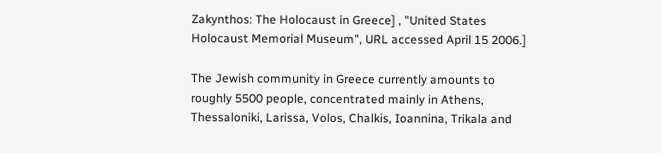Zakynthos: The Holocaust in Greece] , "United States Holocaust Memorial Museum", URL accessed April 15 2006.]

The Jewish community in Greece currently amounts to roughly 5500 people, concentrated mainly in Athens, Thessaloniki, Larissa, Volos, Chalkis, Ioannina, Trikala and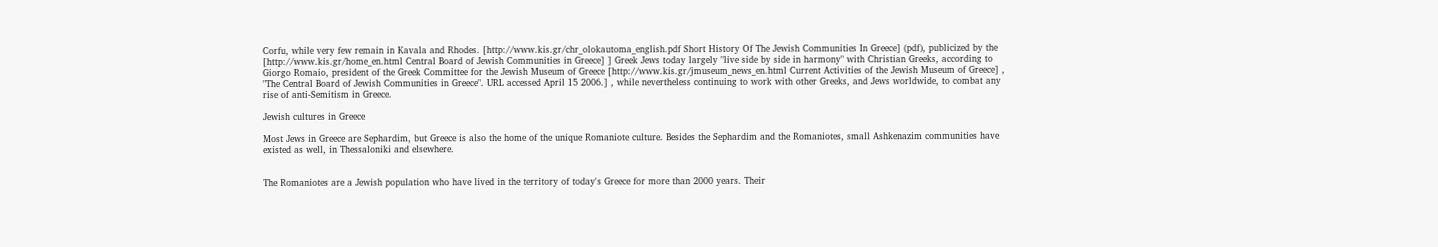Corfu, while very few remain in Kavala and Rhodes. [http://www.kis.gr/chr_olokautoma_english.pdf Short History Of The Jewish Communities In Greece] (pdf), publicized by the [http://www.kis.gr/home_en.html Central Board of Jewish Communities in Greece] ] Greek Jews today largely "live side by side in harmony" with Christian Greeks, according to Giorgo Romaio, president of the Greek Committee for the Jewish Museum of Greece [http://www.kis.gr/jmuseum_news_en.html Current Activities of the Jewish Museum of Greece] , "The Central Board of Jewish Communities in Greece". URL accessed April 15 2006.] , while nevertheless continuing to work with other Greeks, and Jews worldwide, to combat any rise of anti-Semitism in Greece.

Jewish cultures in Greece

Most Jews in Greece are Sephardim, but Greece is also the home of the unique Romaniote culture. Besides the Sephardim and the Romaniotes, small Ashkenazim communities have existed as well, in Thessaloniki and elsewhere.


The Romaniotes are a Jewish population who have lived in the territory of today's Greece for more than 2000 years. Their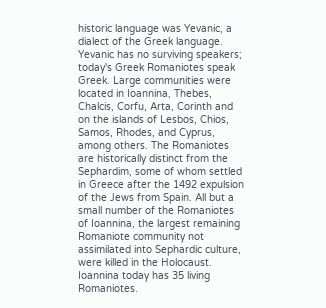historic language was Yevanic, a dialect of the Greek language. Yevanic has no surviving speakers; today's Greek Romaniotes speak Greek. Large communities were located in Ioannina, Thebes, Chalcis, Corfu, Arta, Corinth and on the islands of Lesbos, Chios, Samos, Rhodes, and Cyprus, among others. The Romaniotes are historically distinct from the Sephardim, some of whom settled in Greece after the 1492 expulsion of the Jews from Spain. All but a small number of the Romaniotes of Ioannina, the largest remaining Romaniote community not assimilated into Sephardic culture, were killed in the Holocaust. Ioannina today has 35 living Romaniotes.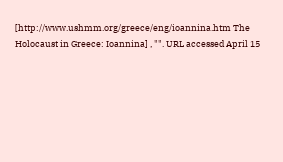[http://www.ushmm.org/greece/eng/ioannina.htm The Holocaust in Greece: Ioannina] , "". URL accessed April 15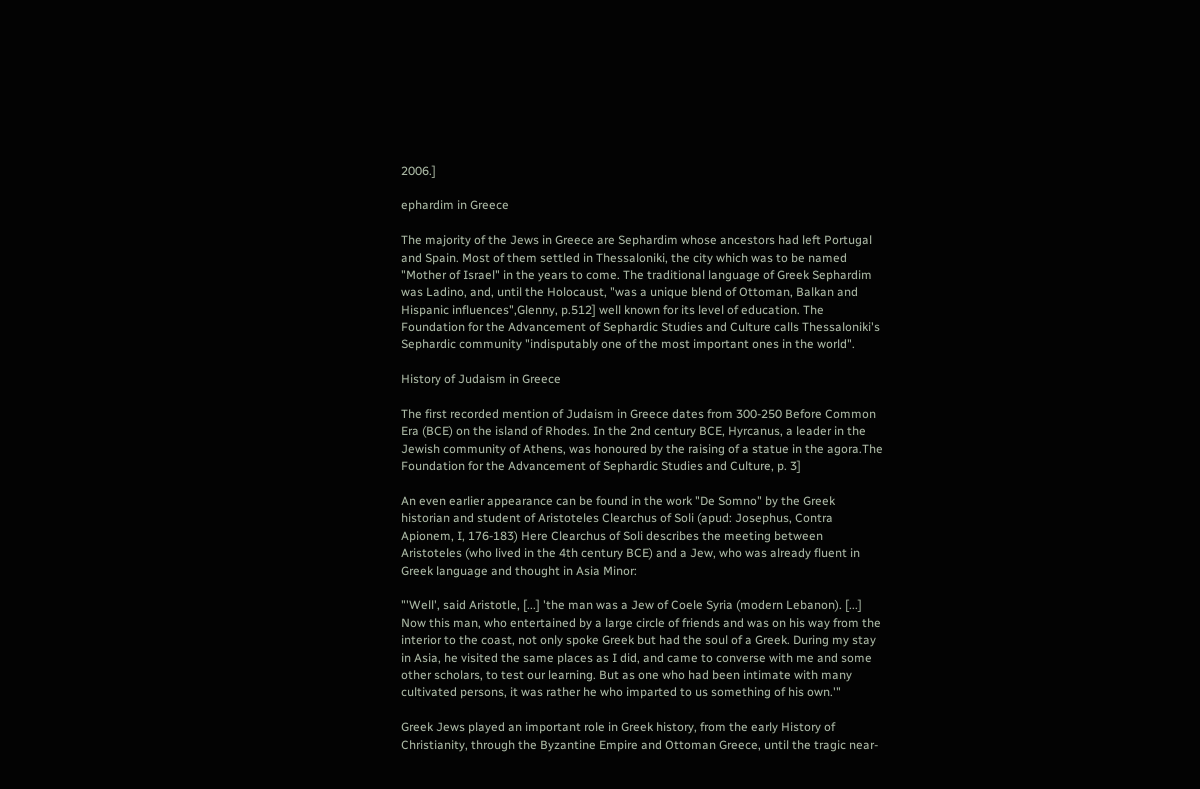2006.]

ephardim in Greece

The majority of the Jews in Greece are Sephardim whose ancestors had left Portugal and Spain. Most of them settled in Thessaloniki, the city which was to be named "Mother of Israel" in the years to come. The traditional language of Greek Sephardim was Ladino, and, until the Holocaust, "was a unique blend of Ottoman, Balkan and Hispanic influences",Glenny, p.512] well known for its level of education. The Foundation for the Advancement of Sephardic Studies and Culture calls Thessaloniki's Sephardic community "indisputably one of the most important ones in the world".

History of Judaism in Greece

The first recorded mention of Judaism in Greece dates from 300-250 Before Common Era (BCE) on the island of Rhodes. In the 2nd century BCE, Hyrcanus, a leader in the Jewish community of Athens, was honoured by the raising of a statue in the agora.The Foundation for the Advancement of Sephardic Studies and Culture, p. 3]

An even earlier appearance can be found in the work "De Somno" by the Greek historian and student of Aristoteles Clearchus of Soli (apud: Josephus, Contra Apionem, I, 176-183) Here Clearchus of Soli describes the meeting between Aristoteles (who lived in the 4th century BCE) and a Jew, who was already fluent in Greek language and thought in Asia Minor:

"'Well', said Aristotle, [...] 'the man was a Jew of Coele Syria (modern Lebanon). [...] Now this man, who entertained by a large circle of friends and was on his way from the interior to the coast, not only spoke Greek but had the soul of a Greek. During my stay in Asia, he visited the same places as I did, and came to converse with me and some other scholars, to test our learning. But as one who had been intimate with many cultivated persons, it was rather he who imparted to us something of his own.'"

Greek Jews played an important role in Greek history, from the early History of Christianity, through the Byzantine Empire and Ottoman Greece, until the tragic near-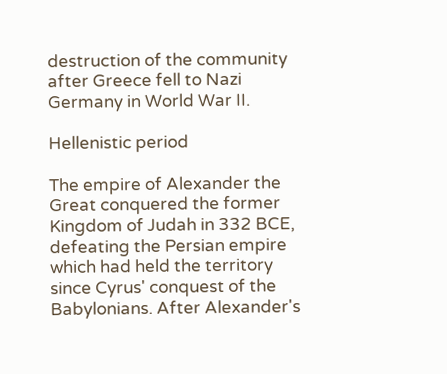destruction of the community after Greece fell to Nazi Germany in World War II.

Hellenistic period

The empire of Alexander the Great conquered the former Kingdom of Judah in 332 BCE, defeating the Persian empire which had held the territory since Cyrus' conquest of the Babylonians. After Alexander's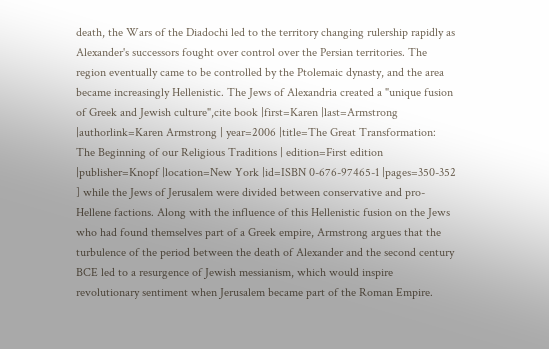death, the Wars of the Diadochi led to the territory changing rulership rapidly as Alexander's successors fought over control over the Persian territories. The region eventually came to be controlled by the Ptolemaic dynasty, and the area became increasingly Hellenistic. The Jews of Alexandria created a "unique fusion of Greek and Jewish culture",cite book |first=Karen |last=Armstrong |authorlink=Karen Armstrong | year=2006 |title=The Great Transformation: The Beginning of our Religious Traditions | edition=First edition |publisher=Knopf |location=New York |id=ISBN 0-676-97465-1 |pages=350-352 ] while the Jews of Jerusalem were divided between conservative and pro-Hellene factions. Along with the influence of this Hellenistic fusion on the Jews who had found themselves part of a Greek empire, Armstrong argues that the turbulence of the period between the death of Alexander and the second century BCE led to a resurgence of Jewish messianism, which would inspire revolutionary sentiment when Jerusalem became part of the Roman Empire.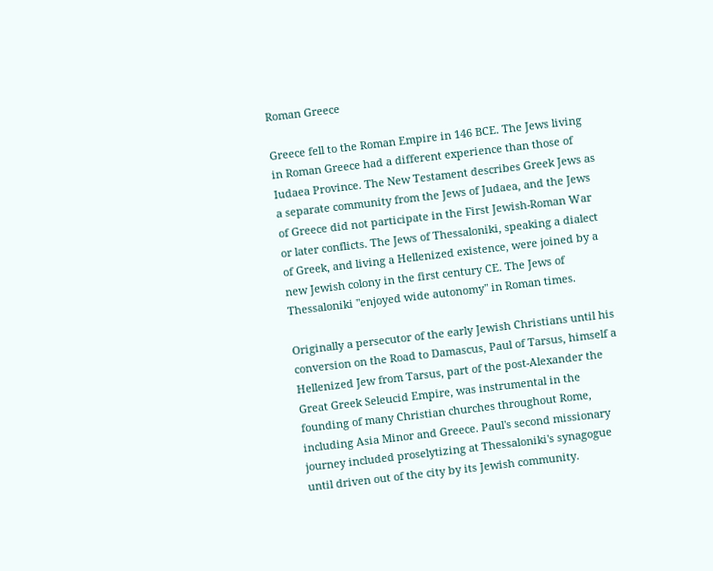Roman Greece

Greece fell to the Roman Empire in 146 BCE. The Jews living in Roman Greece had a different experience than those of Iudaea Province. The New Testament describes Greek Jews as a separate community from the Jews of Judaea, and the Jews of Greece did not participate in the First Jewish-Roman War or later conflicts. The Jews of Thessaloniki, speaking a dialect of Greek, and living a Hellenized existence, were joined by a new Jewish colony in the first century CE. The Jews of Thessaloniki "enjoyed wide autonomy" in Roman times.

Originally a persecutor of the early Jewish Christians until his conversion on the Road to Damascus, Paul of Tarsus, himself a Hellenized Jew from Tarsus, part of the post-Alexander the Great Greek Seleucid Empire, was instrumental in the founding of many Christian churches throughout Rome, including Asia Minor and Greece. Paul's second missionary journey included proselytizing at Thessaloniki's synagogue until driven out of the city by its Jewish community.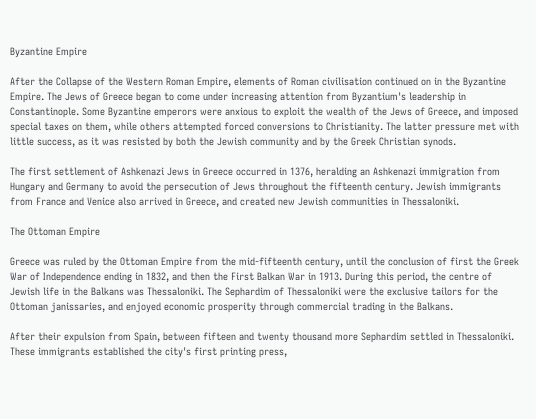Byzantine Empire

After the Collapse of the Western Roman Empire, elements of Roman civilisation continued on in the Byzantine Empire. The Jews of Greece began to come under increasing attention from Byzantium's leadership in Constantinople. Some Byzantine emperors were anxious to exploit the wealth of the Jews of Greece, and imposed special taxes on them, while others attempted forced conversions to Christianity. The latter pressure met with little success, as it was resisted by both the Jewish community and by the Greek Christian synods.

The first settlement of Ashkenazi Jews in Greece occurred in 1376, heralding an Ashkenazi immigration from Hungary and Germany to avoid the persecution of Jews throughout the fifteenth century. Jewish immigrants from France and Venice also arrived in Greece, and created new Jewish communities in Thessaloniki.

The Ottoman Empire

Greece was ruled by the Ottoman Empire from the mid-fifteenth century, until the conclusion of first the Greek War of Independence ending in 1832, and then the First Balkan War in 1913. During this period, the centre of Jewish life in the Balkans was Thessaloniki. The Sephardim of Thessaloniki were the exclusive tailors for the Ottoman janissaries, and enjoyed economic prosperity through commercial trading in the Balkans.

After their expulsion from Spain, between fifteen and twenty thousand more Sephardim settled in Thessaloniki. These immigrants established the city's first printing press,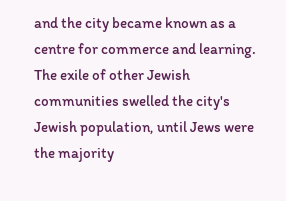and the city became known as a centre for commerce and learning. The exile of other Jewish communities swelled the city's Jewish population, until Jews were the majority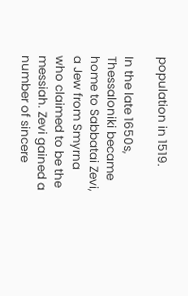population in 1519.

In the late 1650s, Thessaloniki became home to Sabbatai Zevi, a Jew from Smyrna who claimed to be the messiah. Zevi gained a number of sincere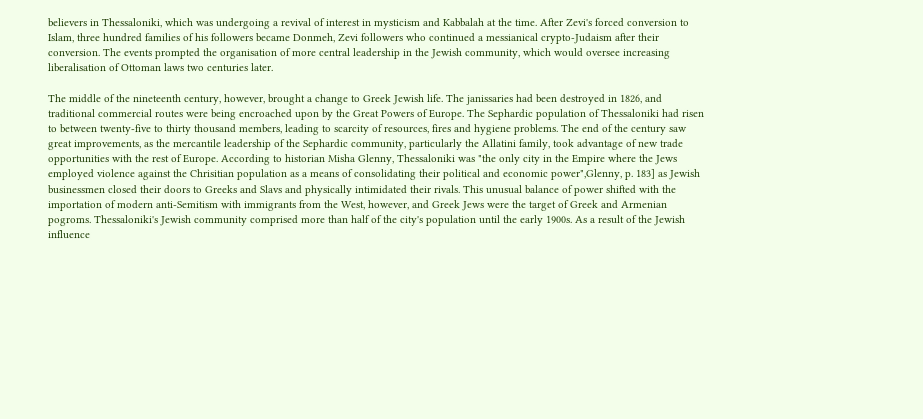believers in Thessaloniki, which was undergoing a revival of interest in mysticism and Kabbalah at the time. After Zevi's forced conversion to Islam, three hundred families of his followers became Donmeh, Zevi followers who continued a messianical crypto-Judaism after their conversion. The events prompted the organisation of more central leadership in the Jewish community, which would oversee increasing liberalisation of Ottoman laws two centuries later.

The middle of the nineteenth century, however, brought a change to Greek Jewish life. The janissaries had been destroyed in 1826, and traditional commercial routes were being encroached upon by the Great Powers of Europe. The Sephardic population of Thessaloniki had risen to between twenty-five to thirty thousand members, leading to scarcity of resources, fires and hygiene problems. The end of the century saw great improvements, as the mercantile leadership of the Sephardic community, particularly the Allatini family, took advantage of new trade opportunities with the rest of Europe. According to historian Misha Glenny, Thessaloniki was "the only city in the Empire where the Jews employed violence against the Chrisitian population as a means of consolidating their political and economic power",Glenny, p. 183] as Jewish businessmen closed their doors to Greeks and Slavs and physically intimidated their rivals. This unusual balance of power shifted with the importation of modern anti-Semitism with immigrants from the West, however, and Greek Jews were the target of Greek and Armenian pogroms. Thessaloniki's Jewish community comprised more than half of the city's population until the early 1900s. As a result of the Jewish influence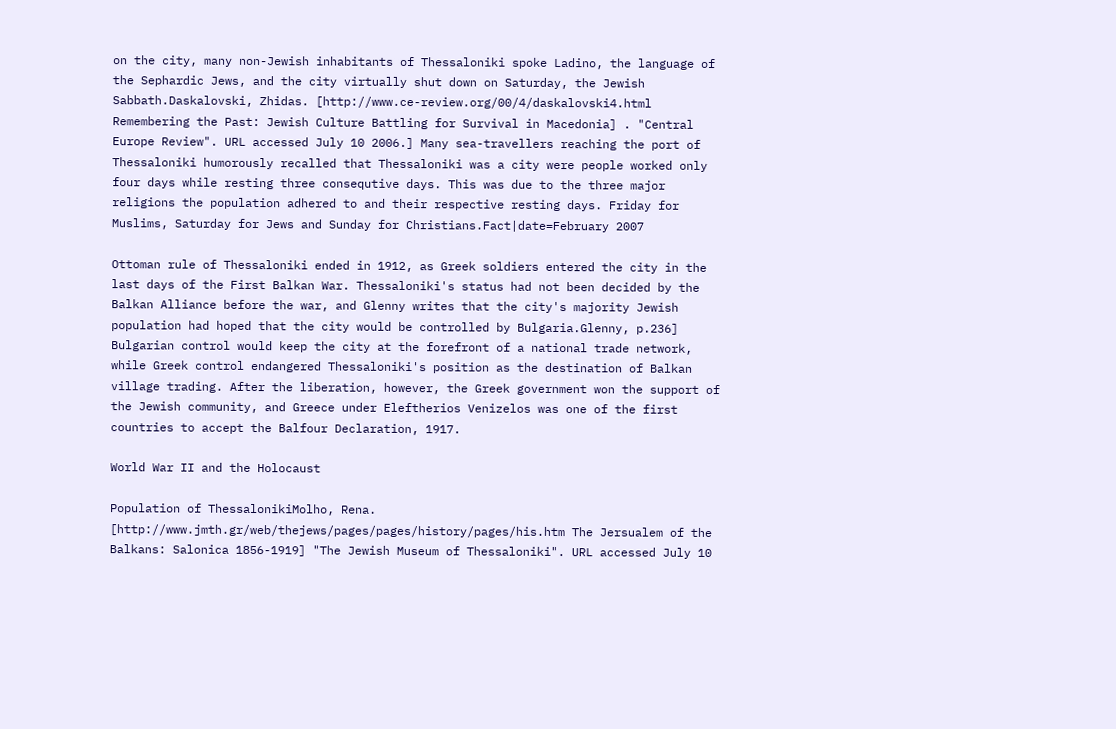on the city, many non-Jewish inhabitants of Thessaloniki spoke Ladino, the language of the Sephardic Jews, and the city virtually shut down on Saturday, the Jewish Sabbath.Daskalovski, Zhidas. [http://www.ce-review.org/00/4/daskalovski4.html Remembering the Past: Jewish Culture Battling for Survival in Macedonia] . "Central Europe Review". URL accessed July 10 2006.] Many sea-travellers reaching the port of Thessaloniki humorously recalled that Thessaloniki was a city were people worked only four days while resting three consequtive days. This was due to the three major religions the population adhered to and their respective resting days. Friday for Muslims, Saturday for Jews and Sunday for Christians.Fact|date=February 2007

Ottoman rule of Thessaloniki ended in 1912, as Greek soldiers entered the city in the last days of the First Balkan War. Thessaloniki's status had not been decided by the Balkan Alliance before the war, and Glenny writes that the city's majority Jewish population had hoped that the city would be controlled by Bulgaria.Glenny, p.236] Bulgarian control would keep the city at the forefront of a national trade network, while Greek control endangered Thessaloniki's position as the destination of Balkan village trading. After the liberation, however, the Greek government won the support of the Jewish community, and Greece under Eleftherios Venizelos was one of the first countries to accept the Balfour Declaration, 1917.

World War II and the Holocaust

Population of ThessalonikiMolho, Rena. [http://www.jmth.gr/web/thejews/pages/pages/history/pages/his.htm The Jersualem of the Balkans: Salonica 1856-1919] "The Jewish Museum of Thessaloniki". URL accessed July 10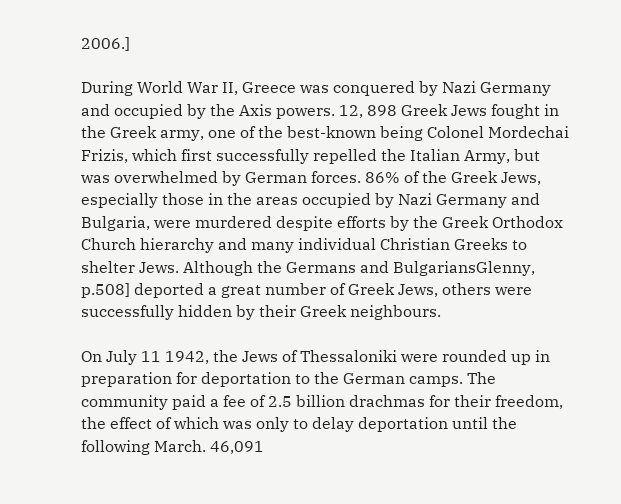2006.]

During World War II, Greece was conquered by Nazi Germany and occupied by the Axis powers. 12, 898 Greek Jews fought in the Greek army, one of the best-known being Colonel Mordechai Frizis, which first successfully repelled the Italian Army, but was overwhelmed by German forces. 86% of the Greek Jews, especially those in the areas occupied by Nazi Germany and Bulgaria, were murdered despite efforts by the Greek Orthodox Church hierarchy and many individual Christian Greeks to shelter Jews. Although the Germans and BulgariansGlenny, p.508] deported a great number of Greek Jews, others were successfully hidden by their Greek neighbours.

On July 11 1942, the Jews of Thessaloniki were rounded up in preparation for deportation to the German camps. The community paid a fee of 2.5 billion drachmas for their freedom, the effect of which was only to delay deportation until the following March. 46,091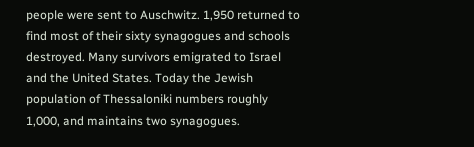people were sent to Auschwitz. 1,950 returned to find most of their sixty synagogues and schools destroyed. Many survivors emigrated to Israel and the United States. Today the Jewish population of Thessaloniki numbers roughly 1,000, and maintains two synagogues.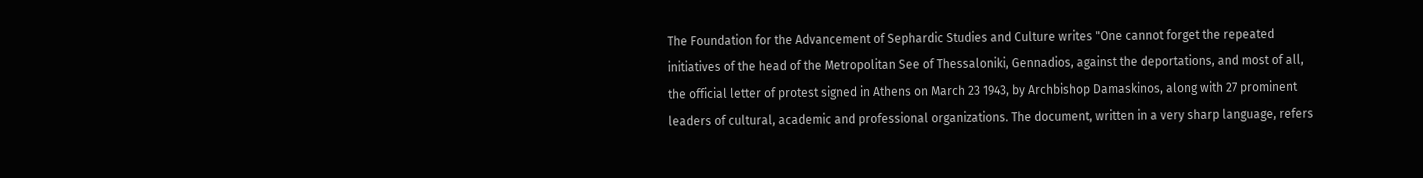The Foundation for the Advancement of Sephardic Studies and Culture writes "One cannot forget the repeated initiatives of the head of the Metropolitan See of Thessaloniki, Gennadios, against the deportations, and most of all, the official letter of protest signed in Athens on March 23 1943, by Archbishop Damaskinos, along with 27 prominent leaders of cultural, academic and professional organizations. The document, written in a very sharp language, refers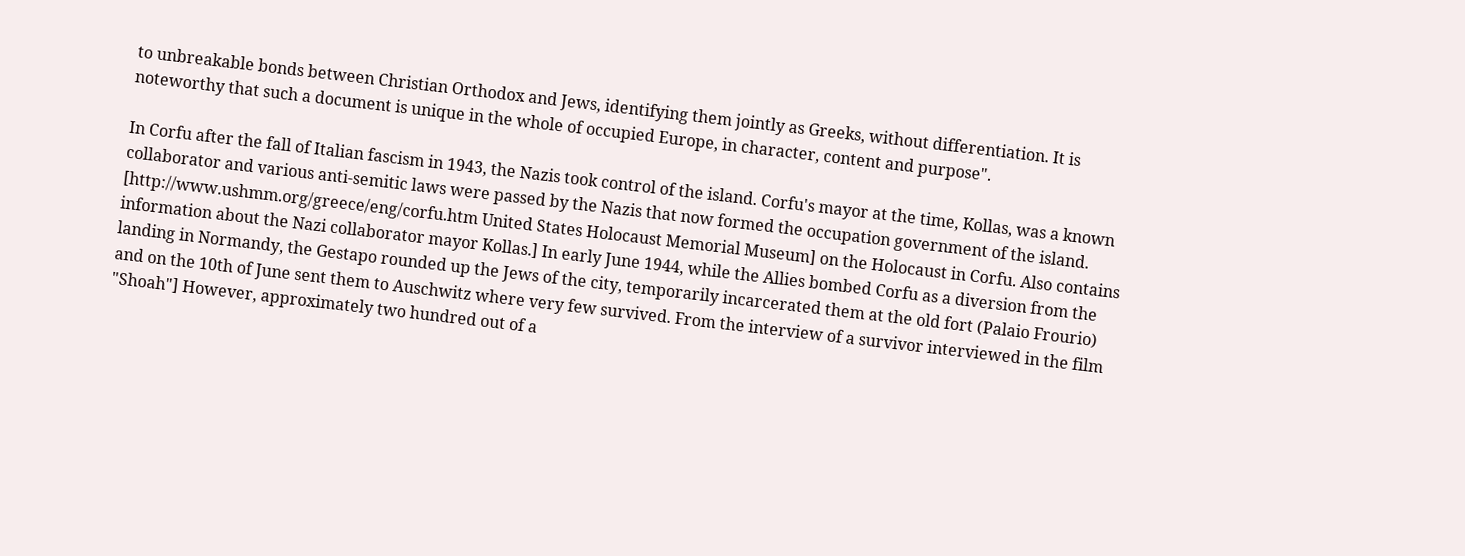to unbreakable bonds between Christian Orthodox and Jews, identifying them jointly as Greeks, without differentiation. It is noteworthy that such a document is unique in the whole of occupied Europe, in character, content and purpose".

In Corfu after the fall of Italian fascism in 1943, the Nazis took control of the island. Corfu's mayor at the time, Kollas, was a known collaborator and various anti-semitic laws were passed by the Nazis that now formed the occupation government of the island. [http://www.ushmm.org/greece/eng/corfu.htm United States Holocaust Memorial Museum] on the Holocaust in Corfu. Also contains information about the Nazi collaborator mayor Kollas.] In early June 1944, while the Allies bombed Corfu as a diversion from the landing in Normandy, the Gestapo rounded up the Jews of the city, temporarily incarcerated them at the old fort (Palaio Frourio) and on the 10th of June sent them to Auschwitz where very few survived. From the interview of a survivor interviewed in the film "Shoah"] However, approximately two hundred out of a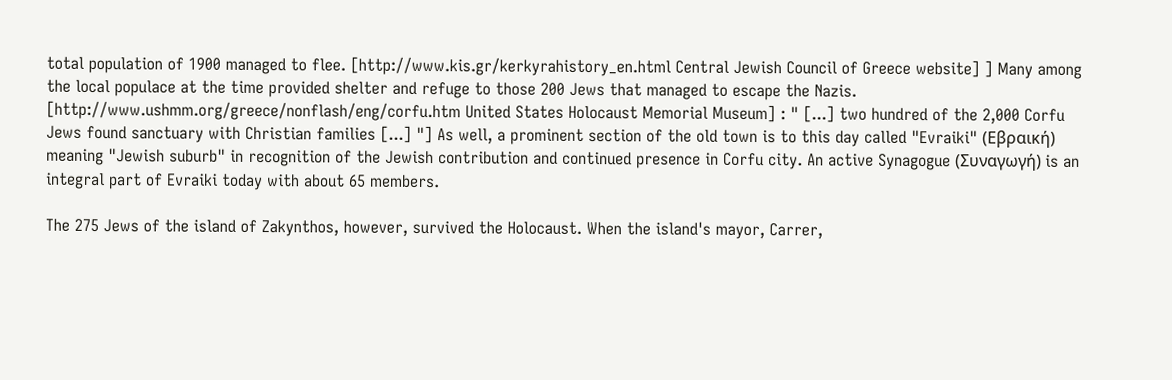total population of 1900 managed to flee. [http://www.kis.gr/kerkyrahistory_en.html Central Jewish Council of Greece website] ] Many among the local populace at the time provided shelter and refuge to those 200 Jews that managed to escape the Nazis. [http://www.ushmm.org/greece/nonflash/eng/corfu.htm United States Holocaust Memorial Museum] : " [...] two hundred of the 2,000 Corfu Jews found sanctuary with Christian families [...] "] As well, a prominent section of the old town is to this day called "Evraiki" (Εβραική) meaning "Jewish suburb" in recognition of the Jewish contribution and continued presence in Corfu city. An active Synagogue (Συναγωγή) is an integral part of Evraiki today with about 65 members.

The 275 Jews of the island of Zakynthos, however, survived the Holocaust. When the island's mayor, Carrer,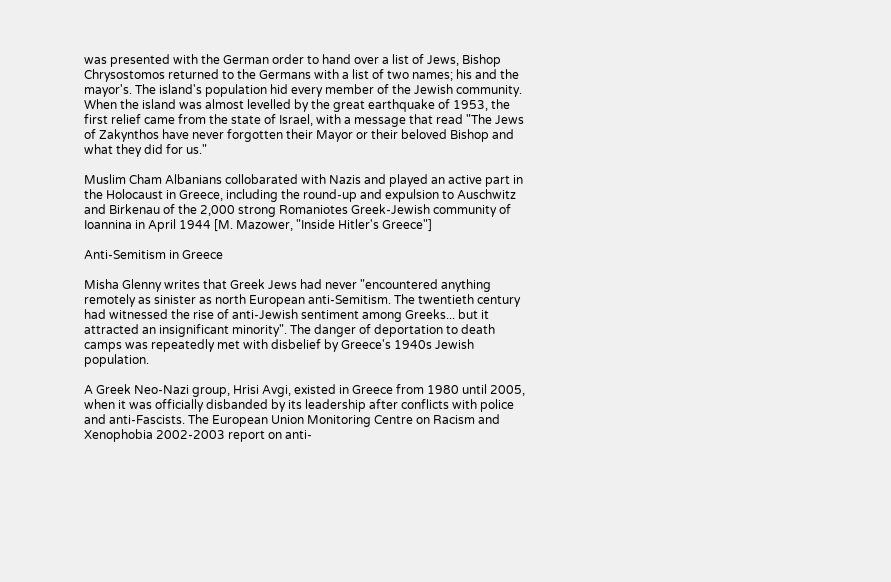was presented with the German order to hand over a list of Jews, Bishop Chrysostomos returned to the Germans with a list of two names; his and the mayor's. The island's population hid every member of the Jewish community. When the island was almost levelled by the great earthquake of 1953, the first relief came from the state of Israel, with a message that read "The Jews of Zakynthos have never forgotten their Mayor or their beloved Bishop and what they did for us."

Muslim Cham Albanians collobarated with Nazis and played an active part in the Holocaust in Greece, including the round-up and expulsion to Auschwitz and Birkenau of the 2,000 strong Romaniotes Greek-Jewish community of Ioannina in April 1944 [M. Mazower, "Inside Hitler's Greece"]

Anti-Semitism in Greece

Misha Glenny writes that Greek Jews had never "encountered anything remotely as sinister as north European anti-Semitism. The twentieth century had witnessed the rise of anti-Jewish sentiment among Greeks... but it attracted an insignificant minority". The danger of deportation to death camps was repeatedly met with disbelief by Greece's 1940s Jewish population.

A Greek Neo-Nazi group, Hrisi Avgi, existed in Greece from 1980 until 2005, when it was officially disbanded by its leadership after conflicts with police and anti-Fascists. The European Union Monitoring Centre on Racism and Xenophobia 2002-2003 report on anti-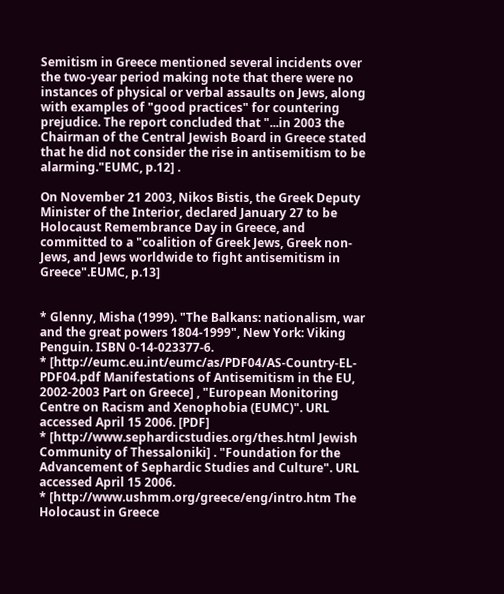Semitism in Greece mentioned several incidents over the two-year period making note that there were no instances of physical or verbal assaults on Jews, along with examples of "good practices" for countering prejudice. The report concluded that "...in 2003 the Chairman of the Central Jewish Board in Greece stated that he did not consider the rise in antisemitism to be alarming."EUMC, p.12] .

On November 21 2003, Nikos Bistis, the Greek Deputy Minister of the Interior, declared January 27 to be Holocaust Remembrance Day in Greece, and committed to a "coalition of Greek Jews, Greek non-Jews, and Jews worldwide to fight antisemitism in Greece".EUMC, p.13]


* Glenny, Misha (1999). "The Balkans: nationalism, war and the great powers 1804-1999", New York: Viking Penguin. ISBN 0-14-023377-6.
* [http://eumc.eu.int/eumc/as/PDF04/AS-Country-EL-PDF04.pdf Manifestations of Antisemitism in the EU, 2002-2003 Part on Greece] , "European Monitoring Centre on Racism and Xenophobia (EUMC)". URL accessed April 15 2006. [PDF]
* [http://www.sephardicstudies.org/thes.html Jewish Community of Thessaloniki] . "Foundation for the Advancement of Sephardic Studies and Culture". URL accessed April 15 2006.
* [http://www.ushmm.org/greece/eng/intro.htm The Holocaust in Greece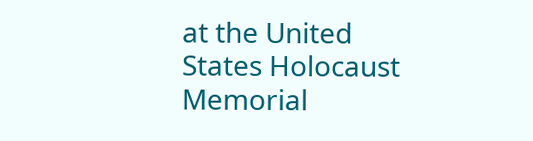at the United States Holocaust Memorial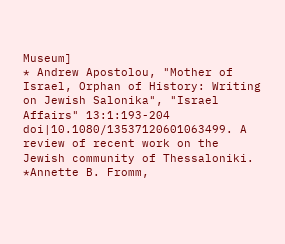Museum]
* Andrew Apostolou, "Mother of Israel, Orphan of History: Writing on Jewish Salonika", "Israel Affairs" 13:1:193-204 doi|10.1080/13537120601063499. A review of recent work on the Jewish community of Thessaloniki.
*Annette B. Fromm,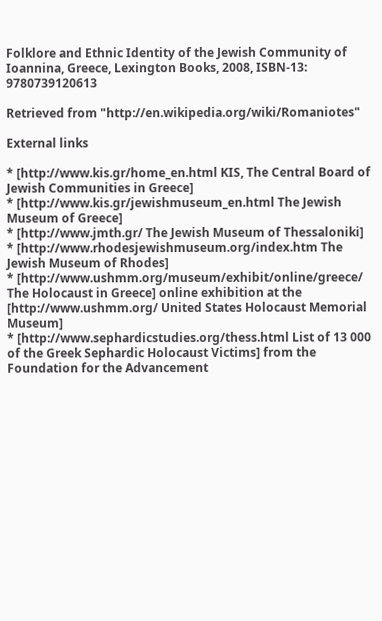Folklore and Ethnic Identity of the Jewish Community of Ioannina, Greece, Lexington Books, 2008, ISBN-13: 9780739120613

Retrieved from "http://en.wikipedia.org/wiki/Romaniotes"

External links

* [http://www.kis.gr/home_en.html KIS, The Central Board of Jewish Communities in Greece]
* [http://www.kis.gr/jewishmuseum_en.html The Jewish Museum of Greece]
* [http://www.jmth.gr/ The Jewish Museum of Thessaloniki]
* [http://www.rhodesjewishmuseum.org/index.htm The Jewish Museum of Rhodes]
* [http://www.ushmm.org/museum/exhibit/online/greece/ The Holocaust in Greece] online exhibition at the [http://www.ushmm.org/ United States Holocaust Memorial Museum]
* [http://www.sephardicstudies.org/thess.html List of 13 000 of the Greek Sephardic Holocaust Victims] from the Foundation for the Advancement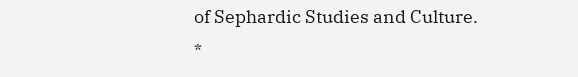of Sephardic Studies and Culture.
*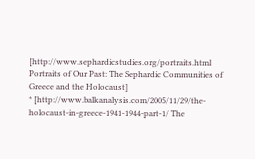[http://www.sephardicstudies.org/portraits.html Portraits of Our Past: The Sephardic Communities of Greece and the Holocaust]
* [http://www.balkanalysis.com/2005/11/29/the-holocaust-in-greece-1941-1944-part-1/ The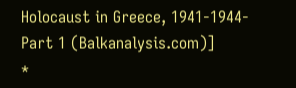Holocaust in Greece, 1941-1944- Part 1 (Balkanalysis.com)]
*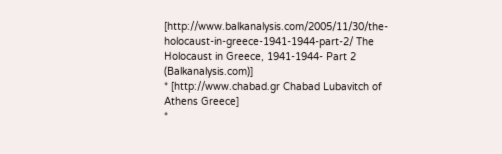[http://www.balkanalysis.com/2005/11/30/the-holocaust-in-greece-1941-1944-part-2/ The Holocaust in Greece, 1941-1944- Part 2 (Balkanalysis.com)]
* [http://www.chabad.gr Chabad Lubavitch of Athens Greece]
*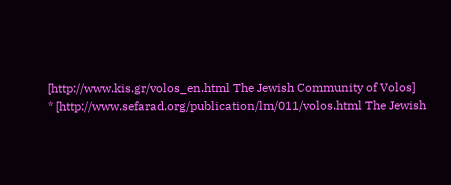[http://www.kis.gr/volos_en.html The Jewish Community of Volos]
* [http://www.sefarad.org/publication/lm/011/volos.html The Jewish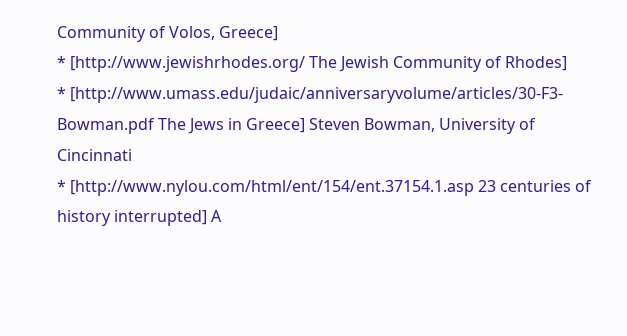Community of Volos, Greece]
* [http://www.jewishrhodes.org/ The Jewish Community of Rhodes]
* [http://www.umass.edu/judaic/anniversaryvolume/articles/30-F3-Bowman.pdf The Jews in Greece] Steven Bowman, University of Cincinnati
* [http://www.nylou.com/html/ent/154/ent.37154.1.asp 23 centuries of history interrupted] A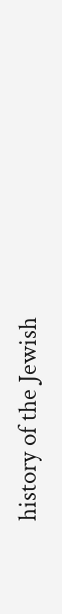history of the Jewish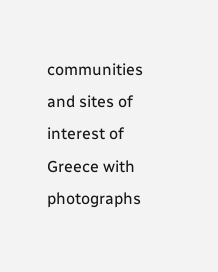communities and sites of interest of Greece with photographs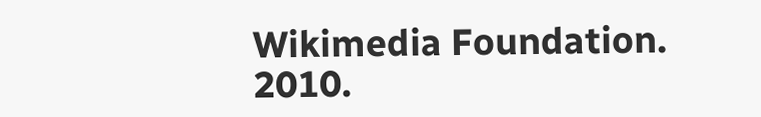Wikimedia Foundation. 2010.